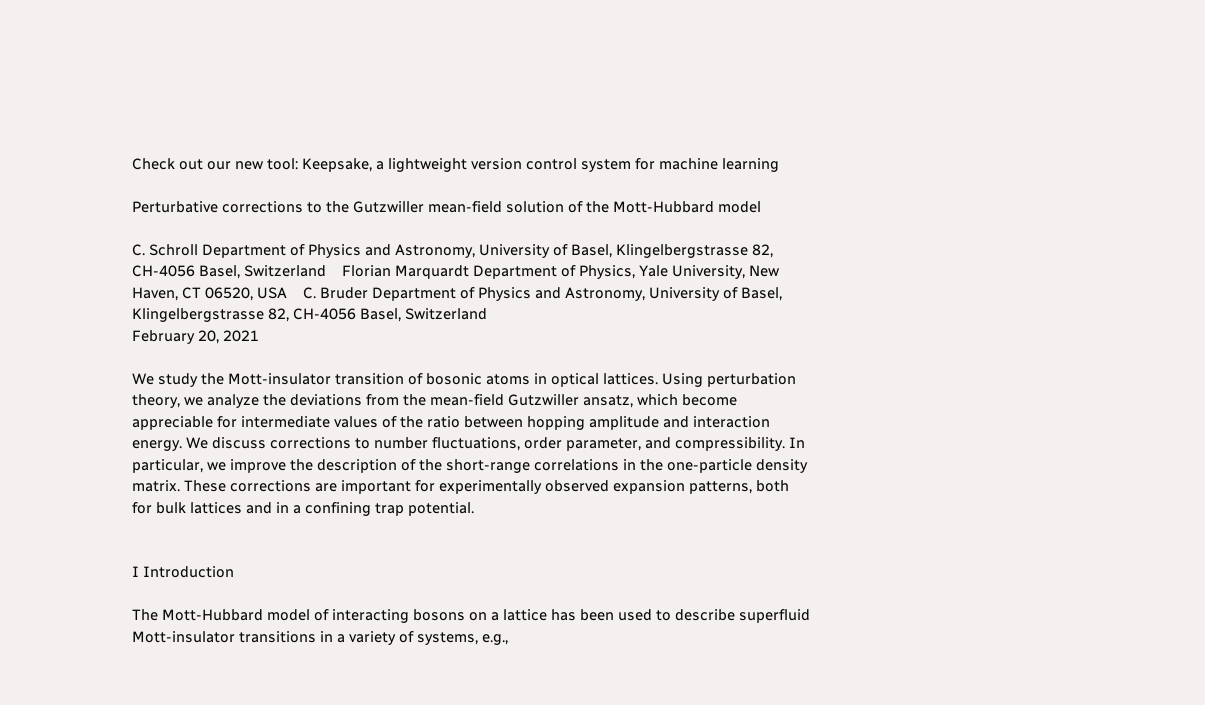Check out our new tool: Keepsake, a lightweight version control system for machine learning

Perturbative corrections to the Gutzwiller mean-field solution of the Mott-Hubbard model

C. Schroll Department of Physics and Astronomy, University of Basel, Klingelbergstrasse 82, CH-4056 Basel, Switzerland    Florian Marquardt Department of Physics, Yale University, New Haven, CT 06520, USA    C. Bruder Department of Physics and Astronomy, University of Basel, Klingelbergstrasse 82, CH-4056 Basel, Switzerland
February 20, 2021

We study the Mott-insulator transition of bosonic atoms in optical lattices. Using perturbation theory, we analyze the deviations from the mean-field Gutzwiller ansatz, which become appreciable for intermediate values of the ratio between hopping amplitude and interaction energy. We discuss corrections to number fluctuations, order parameter, and compressibility. In particular, we improve the description of the short-range correlations in the one-particle density matrix. These corrections are important for experimentally observed expansion patterns, both for bulk lattices and in a confining trap potential.


I Introduction

The Mott-Hubbard model of interacting bosons on a lattice has been used to describe superfluid Mott-insulator transitions in a variety of systems, e.g.,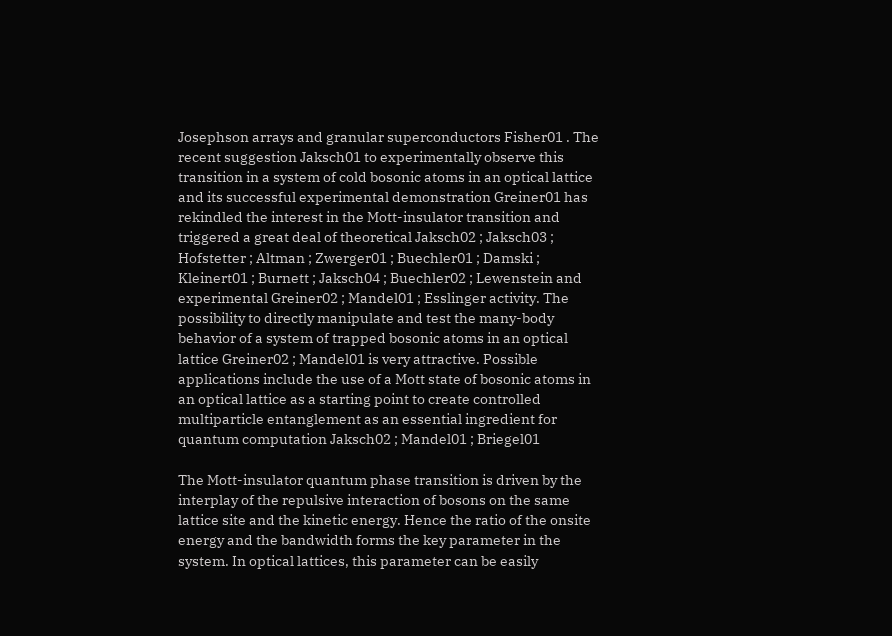Josephson arrays and granular superconductors Fisher01 . The recent suggestion Jaksch01 to experimentally observe this transition in a system of cold bosonic atoms in an optical lattice and its successful experimental demonstration Greiner01 has rekindled the interest in the Mott-insulator transition and triggered a great deal of theoretical Jaksch02 ; Jaksch03 ; Hofstetter ; Altman ; Zwerger01 ; Buechler01 ; Damski ; Kleinert01 ; Burnett ; Jaksch04 ; Buechler02 ; Lewenstein and experimental Greiner02 ; Mandel01 ; Esslinger activity. The possibility to directly manipulate and test the many-body behavior of a system of trapped bosonic atoms in an optical lattice Greiner02 ; Mandel01 is very attractive. Possible applications include the use of a Mott state of bosonic atoms in an optical lattice as a starting point to create controlled multiparticle entanglement as an essential ingredient for quantum computation Jaksch02 ; Mandel01 ; Briegel01

The Mott-insulator quantum phase transition is driven by the interplay of the repulsive interaction of bosons on the same lattice site and the kinetic energy. Hence the ratio of the onsite energy and the bandwidth forms the key parameter in the system. In optical lattices, this parameter can be easily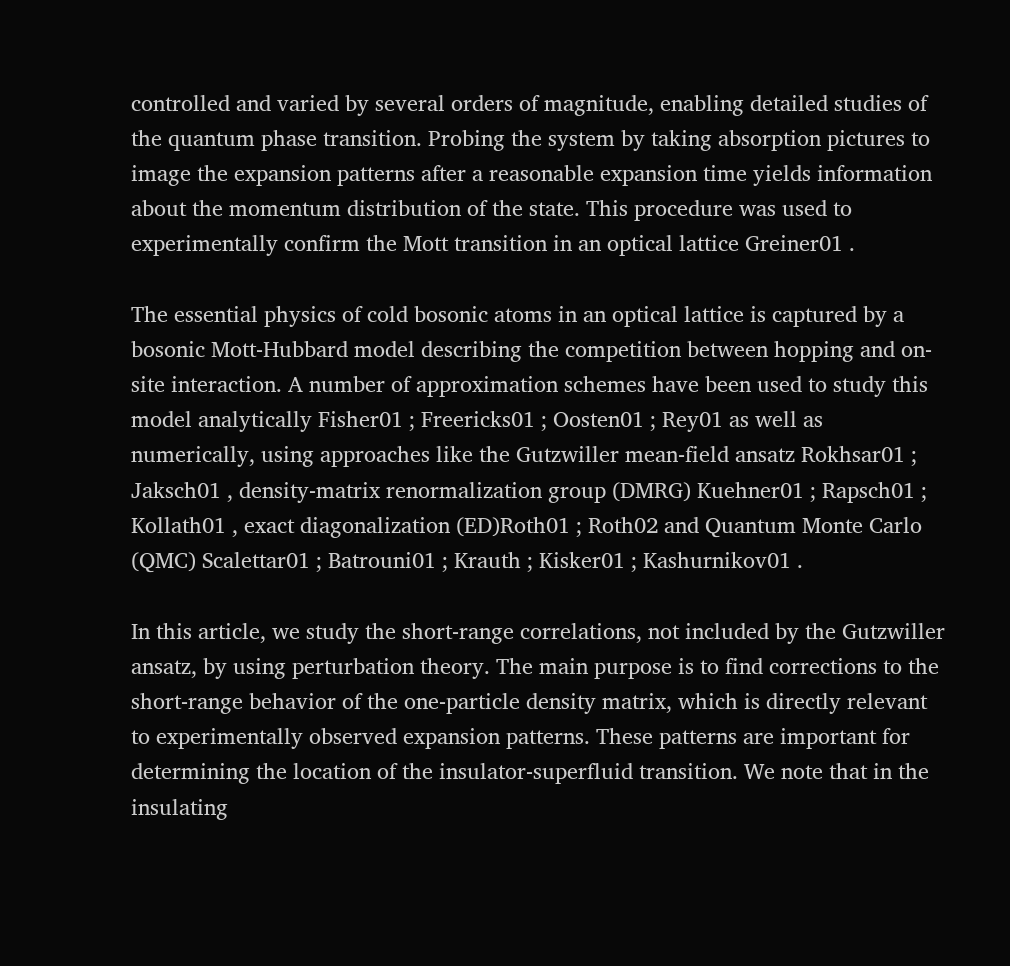controlled and varied by several orders of magnitude, enabling detailed studies of the quantum phase transition. Probing the system by taking absorption pictures to image the expansion patterns after a reasonable expansion time yields information about the momentum distribution of the state. This procedure was used to experimentally confirm the Mott transition in an optical lattice Greiner01 .

The essential physics of cold bosonic atoms in an optical lattice is captured by a bosonic Mott-Hubbard model describing the competition between hopping and on-site interaction. A number of approximation schemes have been used to study this model analytically Fisher01 ; Freericks01 ; Oosten01 ; Rey01 as well as numerically, using approaches like the Gutzwiller mean-field ansatz Rokhsar01 ; Jaksch01 , density-matrix renormalization group (DMRG) Kuehner01 ; Rapsch01 ; Kollath01 , exact diagonalization (ED)Roth01 ; Roth02 and Quantum Monte Carlo (QMC) Scalettar01 ; Batrouni01 ; Krauth ; Kisker01 ; Kashurnikov01 .

In this article, we study the short-range correlations, not included by the Gutzwiller ansatz, by using perturbation theory. The main purpose is to find corrections to the short-range behavior of the one-particle density matrix, which is directly relevant to experimentally observed expansion patterns. These patterns are important for determining the location of the insulator-superfluid transition. We note that in the insulating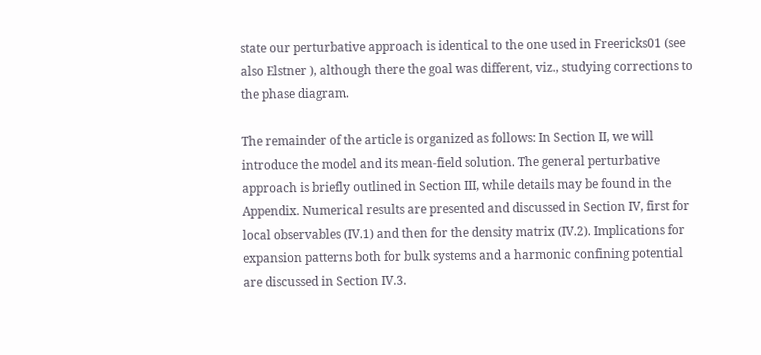state our perturbative approach is identical to the one used in Freericks01 (see also Elstner ), although there the goal was different, viz., studying corrections to the phase diagram.

The remainder of the article is organized as follows: In Section II, we will introduce the model and its mean-field solution. The general perturbative approach is briefly outlined in Section III, while details may be found in the Appendix. Numerical results are presented and discussed in Section IV, first for local observables (IV.1) and then for the density matrix (IV.2). Implications for expansion patterns both for bulk systems and a harmonic confining potential are discussed in Section IV.3.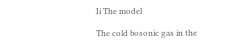Ii The model

The cold bosonic gas in the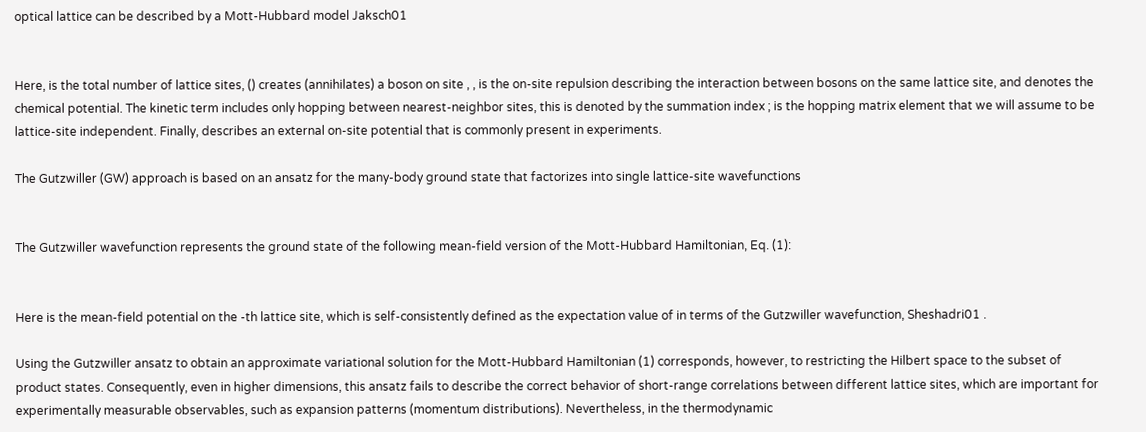optical lattice can be described by a Mott-Hubbard model Jaksch01


Here, is the total number of lattice sites, () creates (annihilates) a boson on site , , is the on-site repulsion describing the interaction between bosons on the same lattice site, and denotes the chemical potential. The kinetic term includes only hopping between nearest-neighbor sites, this is denoted by the summation index ; is the hopping matrix element that we will assume to be lattice-site independent. Finally, describes an external on-site potential that is commonly present in experiments.

The Gutzwiller (GW) approach is based on an ansatz for the many-body ground state that factorizes into single lattice-site wavefunctions


The Gutzwiller wavefunction represents the ground state of the following mean-field version of the Mott-Hubbard Hamiltonian, Eq. (1):


Here is the mean-field potential on the -th lattice site, which is self-consistently defined as the expectation value of in terms of the Gutzwiller wavefunction, Sheshadri01 .

Using the Gutzwiller ansatz to obtain an approximate variational solution for the Mott-Hubbard Hamiltonian (1) corresponds, however, to restricting the Hilbert space to the subset of product states. Consequently, even in higher dimensions, this ansatz fails to describe the correct behavior of short-range correlations between different lattice sites, which are important for experimentally measurable observables, such as expansion patterns (momentum distributions). Nevertheless, in the thermodynamic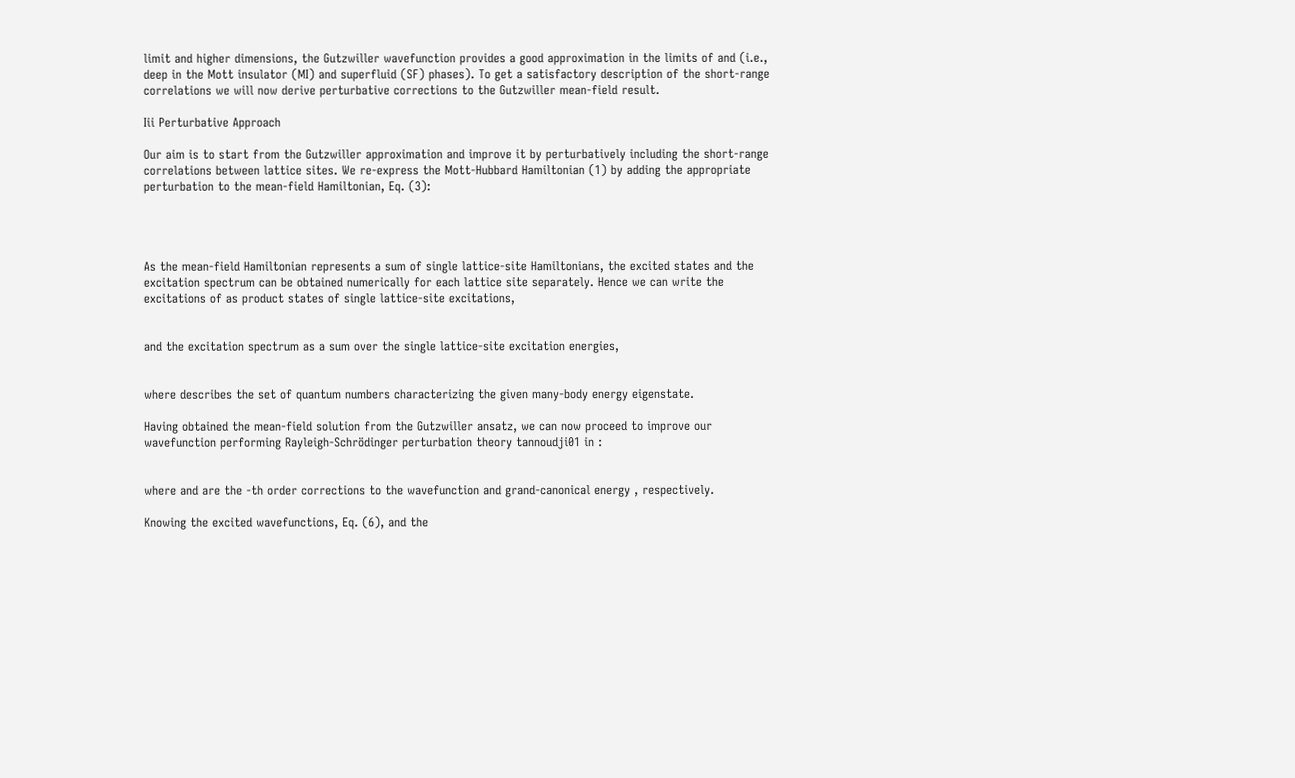limit and higher dimensions, the Gutzwiller wavefunction provides a good approximation in the limits of and (i.e., deep in the Mott insulator (MI) and superfluid (SF) phases). To get a satisfactory description of the short-range correlations we will now derive perturbative corrections to the Gutzwiller mean-field result.

Iii Perturbative Approach

Our aim is to start from the Gutzwiller approximation and improve it by perturbatively including the short-range correlations between lattice sites. We re-express the Mott-Hubbard Hamiltonian (1) by adding the appropriate perturbation to the mean-field Hamiltonian, Eq. (3):




As the mean-field Hamiltonian represents a sum of single lattice-site Hamiltonians, the excited states and the excitation spectrum can be obtained numerically for each lattice site separately. Hence we can write the excitations of as product states of single lattice-site excitations,


and the excitation spectrum as a sum over the single lattice-site excitation energies,


where describes the set of quantum numbers characterizing the given many-body energy eigenstate.

Having obtained the mean-field solution from the Gutzwiller ansatz, we can now proceed to improve our wavefunction performing Rayleigh-Schrödinger perturbation theory tannoudji01 in :


where and are the -th order corrections to the wavefunction and grand-canonical energy , respectively.

Knowing the excited wavefunctions, Eq. (6), and the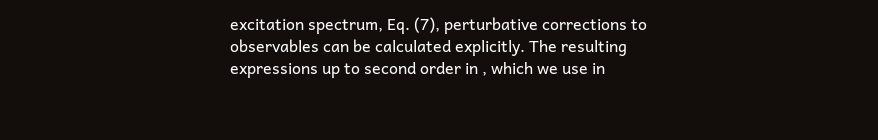excitation spectrum, Eq. (7), perturbative corrections to observables can be calculated explicitly. The resulting expressions up to second order in , which we use in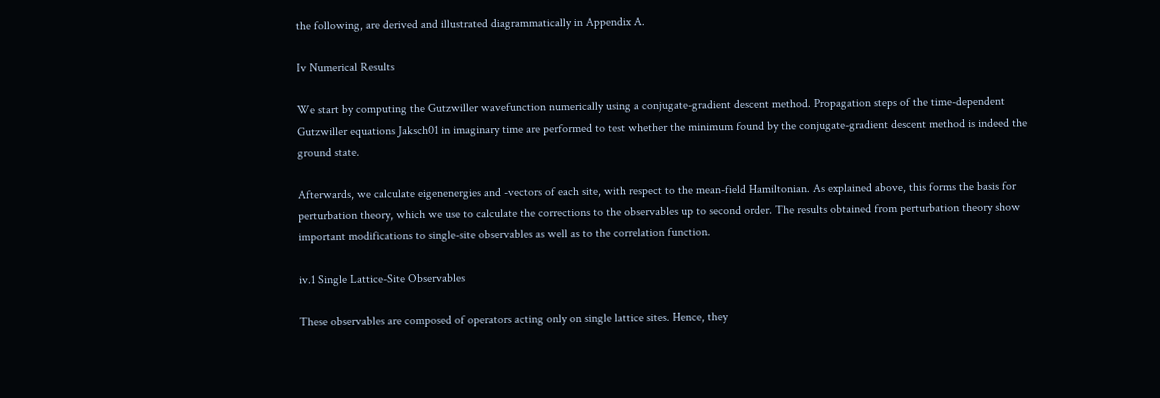the following, are derived and illustrated diagrammatically in Appendix A.

Iv Numerical Results

We start by computing the Gutzwiller wavefunction numerically using a conjugate-gradient descent method. Propagation steps of the time-dependent Gutzwiller equations Jaksch01 in imaginary time are performed to test whether the minimum found by the conjugate-gradient descent method is indeed the ground state.

Afterwards, we calculate eigenenergies and -vectors of each site, with respect to the mean-field Hamiltonian. As explained above, this forms the basis for perturbation theory, which we use to calculate the corrections to the observables up to second order. The results obtained from perturbation theory show important modifications to single-site observables as well as to the correlation function.

iv.1 Single Lattice-Site Observables

These observables are composed of operators acting only on single lattice sites. Hence, they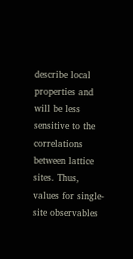describe local properties and will be less sensitive to the correlations between lattice sites. Thus, values for single-site observables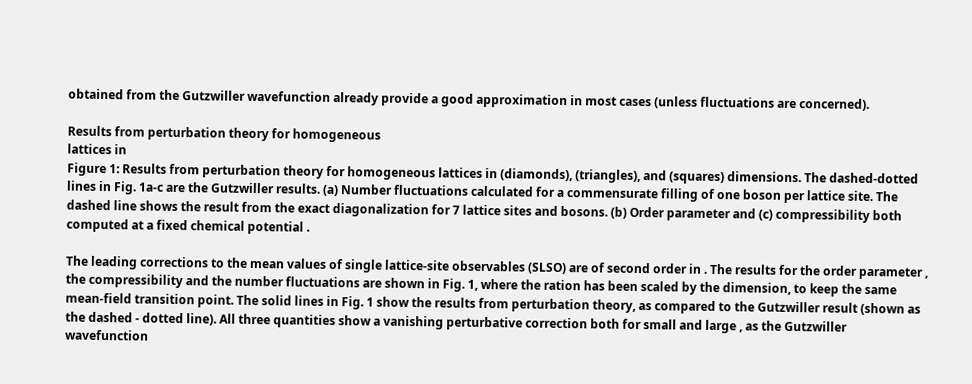obtained from the Gutzwiller wavefunction already provide a good approximation in most cases (unless fluctuations are concerned).

Results from perturbation theory for homogeneous
lattices in
Figure 1: Results from perturbation theory for homogeneous lattices in (diamonds), (triangles), and (squares) dimensions. The dashed-dotted lines in Fig. 1a-c are the Gutzwiller results. (a) Number fluctuations calculated for a commensurate filling of one boson per lattice site. The dashed line shows the result from the exact diagonalization for 7 lattice sites and bosons. (b) Order parameter and (c) compressibility both computed at a fixed chemical potential .

The leading corrections to the mean values of single lattice-site observables (SLSO) are of second order in . The results for the order parameter , the compressibility and the number fluctuations are shown in Fig. 1, where the ration has been scaled by the dimension, to keep the same mean-field transition point. The solid lines in Fig. 1 show the results from perturbation theory, as compared to the Gutzwiller result (shown as the dashed - dotted line). All three quantities show a vanishing perturbative correction both for small and large , as the Gutzwiller wavefunction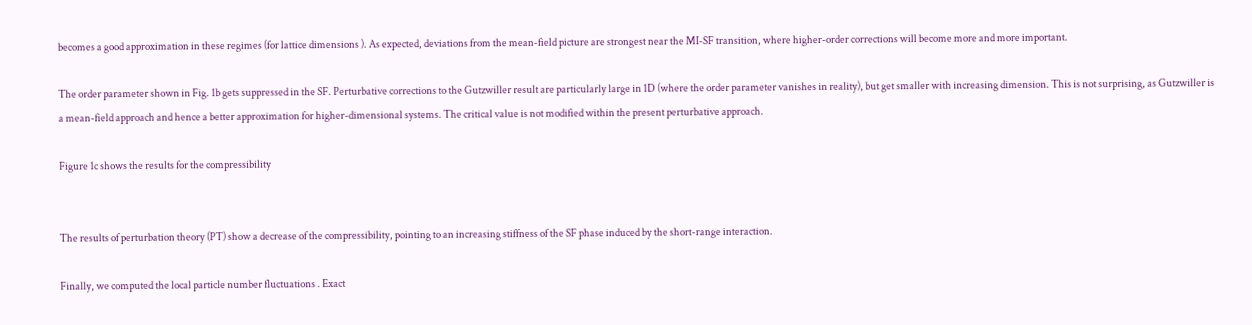becomes a good approximation in these regimes (for lattice dimensions ). As expected, deviations from the mean-field picture are strongest near the MI-SF transition, where higher-order corrections will become more and more important.

The order parameter shown in Fig. 1b gets suppressed in the SF. Perturbative corrections to the Gutzwiller result are particularly large in 1D (where the order parameter vanishes in reality), but get smaller with increasing dimension. This is not surprising, as Gutzwiller is a mean-field approach and hence a better approximation for higher-dimensional systems. The critical value is not modified within the present perturbative approach.

Figure 1c shows the results for the compressibility


The results of perturbation theory (PT) show a decrease of the compressibility, pointing to an increasing stiffness of the SF phase induced by the short-range interaction.

Finally, we computed the local particle number fluctuations . Exact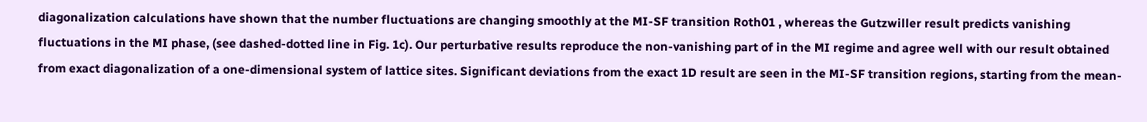diagonalization calculations have shown that the number fluctuations are changing smoothly at the MI-SF transition Roth01 , whereas the Gutzwiller result predicts vanishing fluctuations in the MI phase, (see dashed-dotted line in Fig. 1c). Our perturbative results reproduce the non-vanishing part of in the MI regime and agree well with our result obtained from exact diagonalization of a one-dimensional system of lattice sites. Significant deviations from the exact 1D result are seen in the MI-SF transition regions, starting from the mean-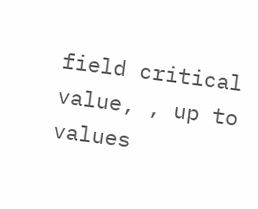field critical value, , up to values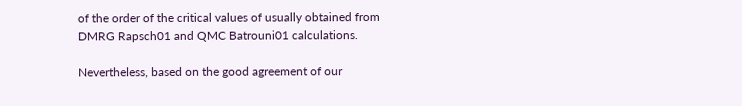of the order of the critical values of usually obtained from DMRG Rapsch01 and QMC Batrouni01 calculations.

Nevertheless, based on the good agreement of our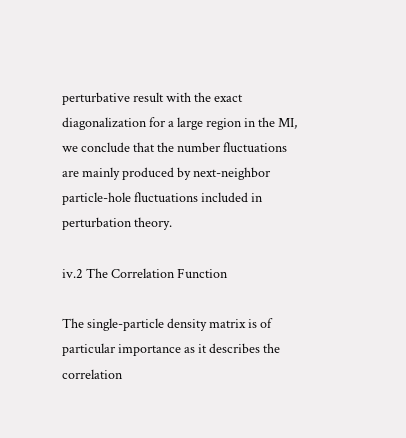perturbative result with the exact diagonalization for a large region in the MI, we conclude that the number fluctuations are mainly produced by next-neighbor particle-hole fluctuations included in perturbation theory.

iv.2 The Correlation Function

The single-particle density matrix is of particular importance as it describes the correlation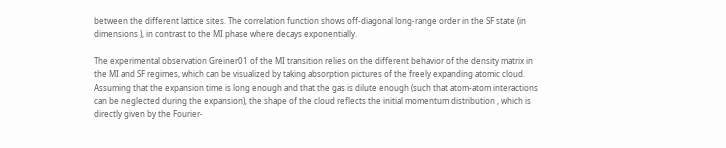between the different lattice sites. The correlation function shows off-diagonal long-range order in the SF state (in dimensions ), in contrast to the MI phase where decays exponentially.

The experimental observation Greiner01 of the MI transition relies on the different behavior of the density matrix in the MI and SF regimes, which can be visualized by taking absorption pictures of the freely expanding atomic cloud. Assuming that the expansion time is long enough and that the gas is dilute enough (such that atom-atom interactions can be neglected during the expansion), the shape of the cloud reflects the initial momentum distribution , which is directly given by the Fourier-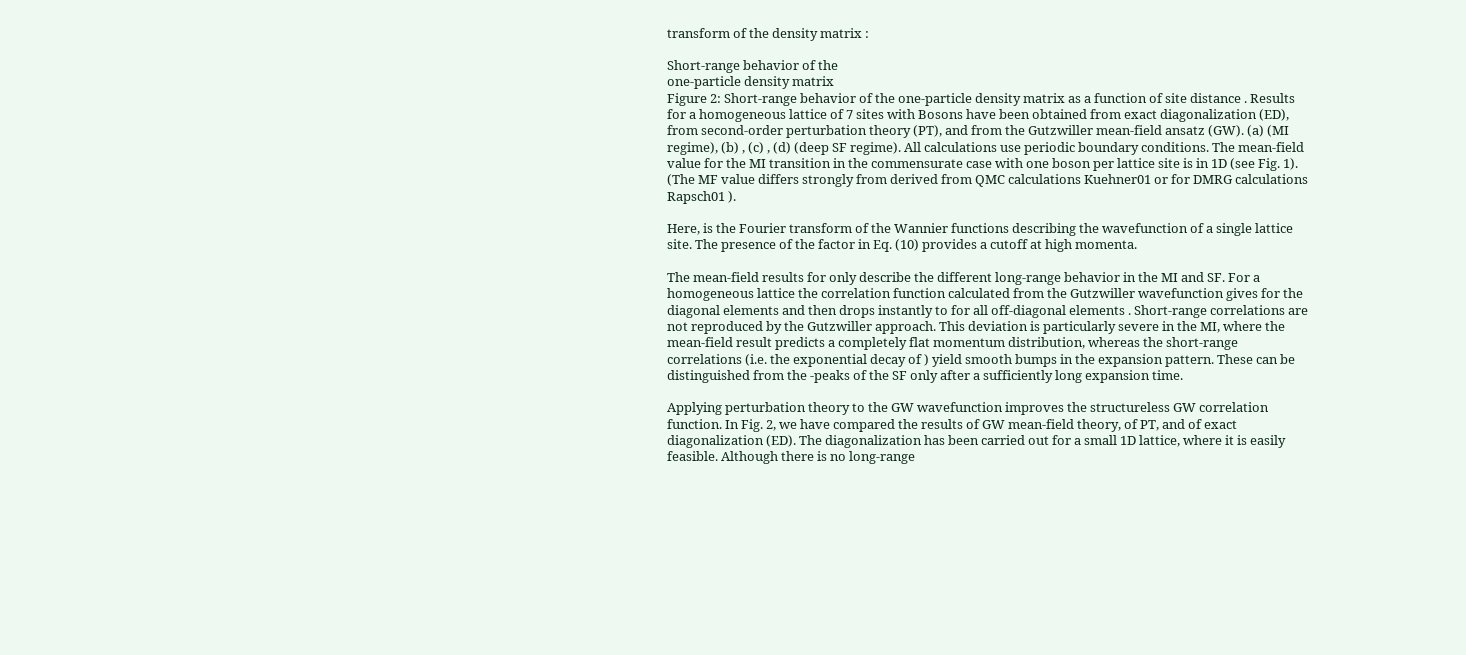transform of the density matrix :

Short-range behavior of the
one-particle density matrix
Figure 2: Short-range behavior of the one-particle density matrix as a function of site distance . Results for a homogeneous lattice of 7 sites with Bosons have been obtained from exact diagonalization (ED), from second-order perturbation theory (PT), and from the Gutzwiller mean-field ansatz (GW). (a) (MI regime), (b) , (c) , (d) (deep SF regime). All calculations use periodic boundary conditions. The mean-field value for the MI transition in the commensurate case with one boson per lattice site is in 1D (see Fig. 1). (The MF value differs strongly from derived from QMC calculations Kuehner01 or for DMRG calculations Rapsch01 ).

Here, is the Fourier transform of the Wannier functions describing the wavefunction of a single lattice site. The presence of the factor in Eq. (10) provides a cutoff at high momenta.

The mean-field results for only describe the different long-range behavior in the MI and SF. For a homogeneous lattice the correlation function calculated from the Gutzwiller wavefunction gives for the diagonal elements and then drops instantly to for all off-diagonal elements . Short-range correlations are not reproduced by the Gutzwiller approach. This deviation is particularly severe in the MI, where the mean-field result predicts a completely flat momentum distribution, whereas the short-range correlations (i.e. the exponential decay of ) yield smooth bumps in the expansion pattern. These can be distinguished from the -peaks of the SF only after a sufficiently long expansion time.

Applying perturbation theory to the GW wavefunction improves the structureless GW correlation function. In Fig. 2, we have compared the results of GW mean-field theory, of PT, and of exact diagonalization (ED). The diagonalization has been carried out for a small 1D lattice, where it is easily feasible. Although there is no long-range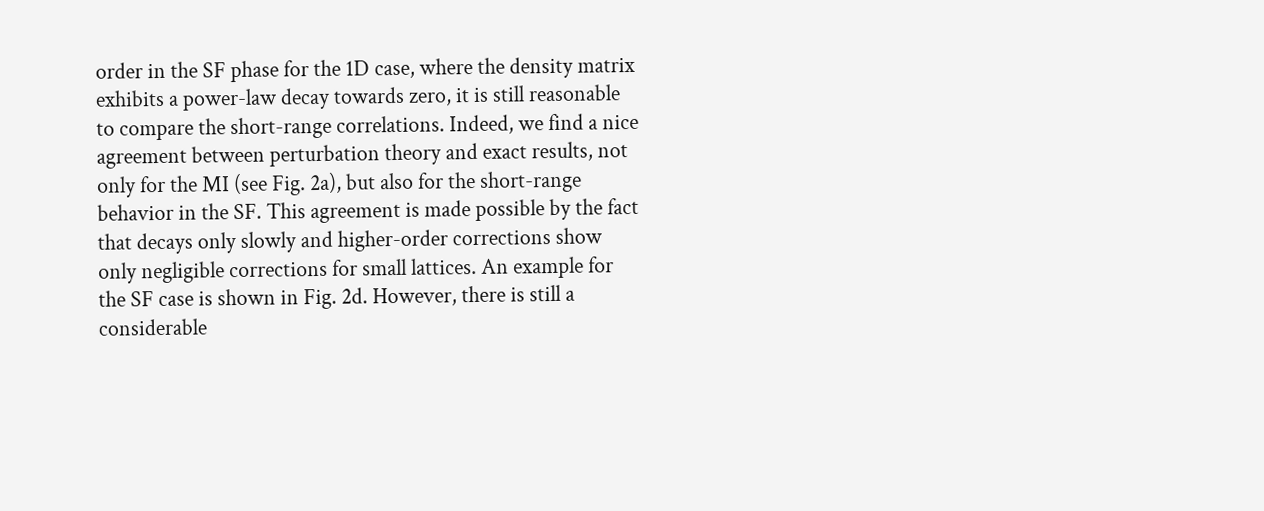order in the SF phase for the 1D case, where the density matrix exhibits a power-law decay towards zero, it is still reasonable to compare the short-range correlations. Indeed, we find a nice agreement between perturbation theory and exact results, not only for the MI (see Fig. 2a), but also for the short-range behavior in the SF. This agreement is made possible by the fact that decays only slowly and higher-order corrections show only negligible corrections for small lattices. An example for the SF case is shown in Fig. 2d. However, there is still a considerable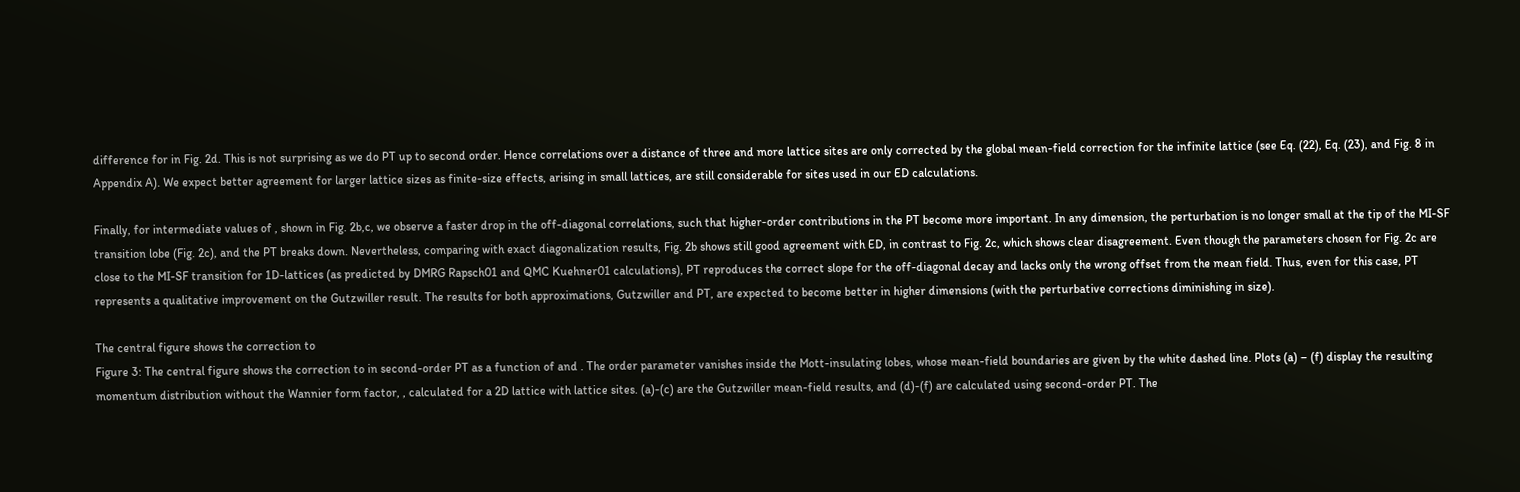difference for in Fig. 2d. This is not surprising as we do PT up to second order. Hence correlations over a distance of three and more lattice sites are only corrected by the global mean-field correction for the infinite lattice (see Eq. (22), Eq. (23), and Fig. 8 in Appendix A). We expect better agreement for larger lattice sizes as finite-size effects, arising in small lattices, are still considerable for sites used in our ED calculations.

Finally, for intermediate values of , shown in Fig. 2b,c, we observe a faster drop in the off-diagonal correlations, such that higher-order contributions in the PT become more important. In any dimension, the perturbation is no longer small at the tip of the MI-SF transition lobe (Fig. 2c), and the PT breaks down. Nevertheless, comparing with exact diagonalization results, Fig. 2b shows still good agreement with ED, in contrast to Fig. 2c, which shows clear disagreement. Even though the parameters chosen for Fig. 2c are close to the MI-SF transition for 1D-lattices (as predicted by DMRG Rapsch01 and QMC Kuehner01 calculations), PT reproduces the correct slope for the off-diagonal decay and lacks only the wrong offset from the mean field. Thus, even for this case, PT represents a qualitative improvement on the Gutzwiller result. The results for both approximations, Gutzwiller and PT, are expected to become better in higher dimensions (with the perturbative corrections diminishing in size).

The central figure shows the correction to
Figure 3: The central figure shows the correction to in second-order PT as a function of and . The order parameter vanishes inside the Mott-insulating lobes, whose mean-field boundaries are given by the white dashed line. Plots (a) – (f) display the resulting momentum distribution without the Wannier form factor, , calculated for a 2D lattice with lattice sites. (a)-(c) are the Gutzwiller mean-field results, and (d)-(f) are calculated using second-order PT. The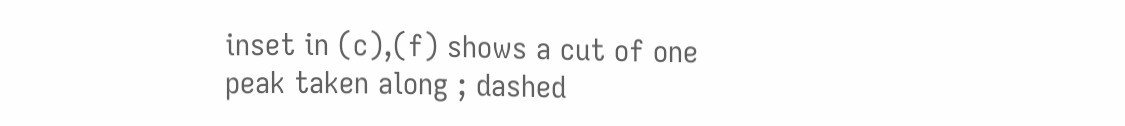inset in (c),(f) shows a cut of one peak taken along ; dashed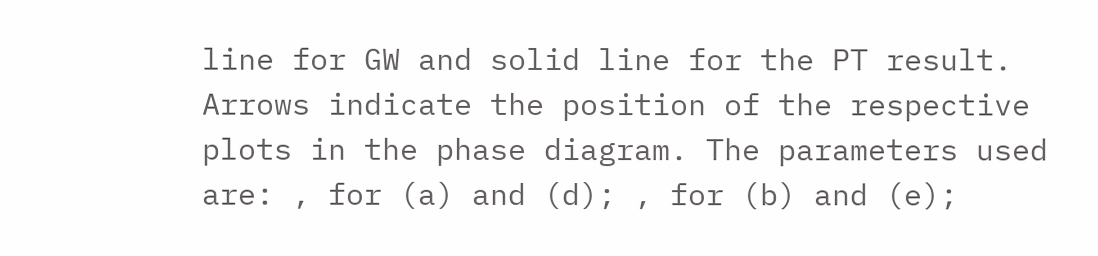line for GW and solid line for the PT result. Arrows indicate the position of the respective plots in the phase diagram. The parameters used are: , for (a) and (d); , for (b) and (e);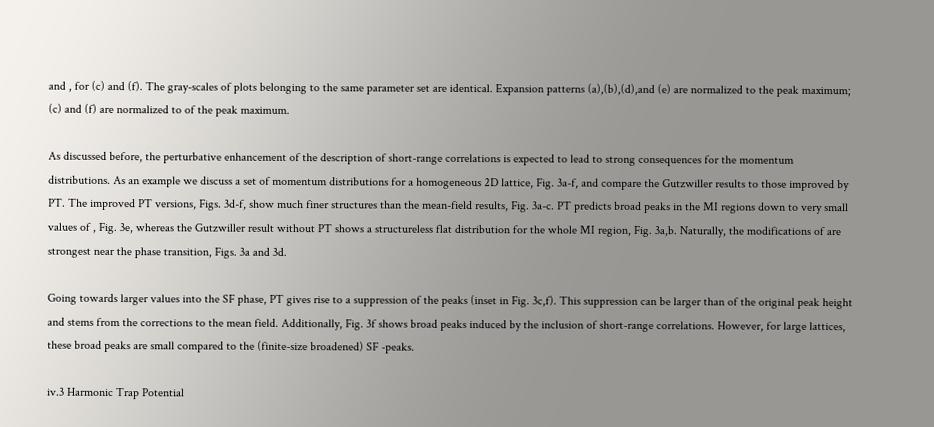and , for (c) and (f). The gray-scales of plots belonging to the same parameter set are identical. Expansion patterns (a),(b),(d),and (e) are normalized to the peak maximum; (c) and (f) are normalized to of the peak maximum.

As discussed before, the perturbative enhancement of the description of short-range correlations is expected to lead to strong consequences for the momentum distributions. As an example we discuss a set of momentum distributions for a homogeneous 2D lattice, Fig. 3a-f, and compare the Gutzwiller results to those improved by PT. The improved PT versions, Figs. 3d-f, show much finer structures than the mean-field results, Fig. 3a-c. PT predicts broad peaks in the MI regions down to very small values of , Fig. 3e, whereas the Gutzwiller result without PT shows a structureless flat distribution for the whole MI region, Fig. 3a,b. Naturally, the modifications of are strongest near the phase transition, Figs. 3a and 3d.

Going towards larger values into the SF phase, PT gives rise to a suppression of the peaks (inset in Fig. 3c,f). This suppression can be larger than of the original peak height and stems from the corrections to the mean field. Additionally, Fig. 3f shows broad peaks induced by the inclusion of short-range correlations. However, for large lattices, these broad peaks are small compared to the (finite-size broadened) SF -peaks.

iv.3 Harmonic Trap Potential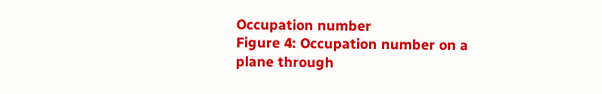Occupation number
Figure 4: Occupation number on a plane through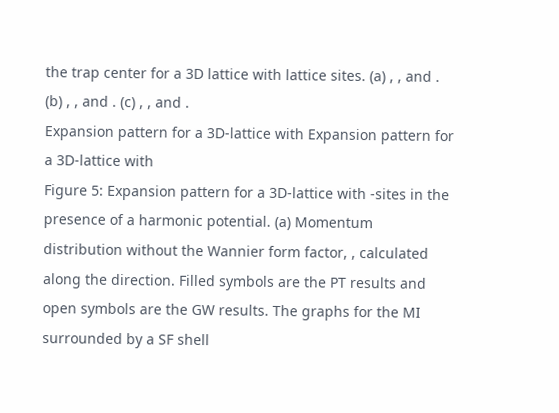the trap center for a 3D lattice with lattice sites. (a) , , and . (b) , , and . (c) , , and .
Expansion pattern for a 3D-lattice with Expansion pattern for a 3D-lattice with
Figure 5: Expansion pattern for a 3D-lattice with -sites in the presence of a harmonic potential. (a) Momentum distribution without the Wannier form factor, , calculated along the direction. Filled symbols are the PT results and open symbols are the GW results. The graphs for the MI surrounded by a SF shell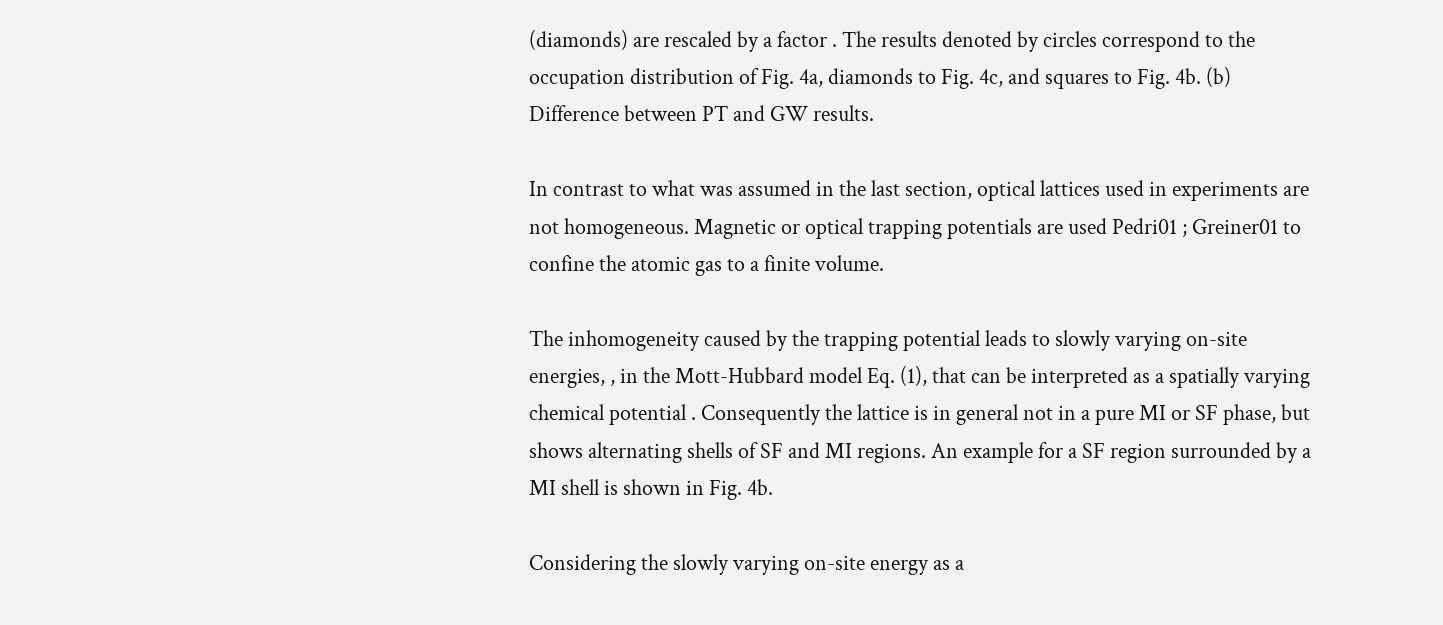(diamonds) are rescaled by a factor . The results denoted by circles correspond to the occupation distribution of Fig. 4a, diamonds to Fig. 4c, and squares to Fig. 4b. (b) Difference between PT and GW results.

In contrast to what was assumed in the last section, optical lattices used in experiments are not homogeneous. Magnetic or optical trapping potentials are used Pedri01 ; Greiner01 to confine the atomic gas to a finite volume.

The inhomogeneity caused by the trapping potential leads to slowly varying on-site energies, , in the Mott-Hubbard model Eq. (1), that can be interpreted as a spatially varying chemical potential . Consequently the lattice is in general not in a pure MI or SF phase, but shows alternating shells of SF and MI regions. An example for a SF region surrounded by a MI shell is shown in Fig. 4b.

Considering the slowly varying on-site energy as a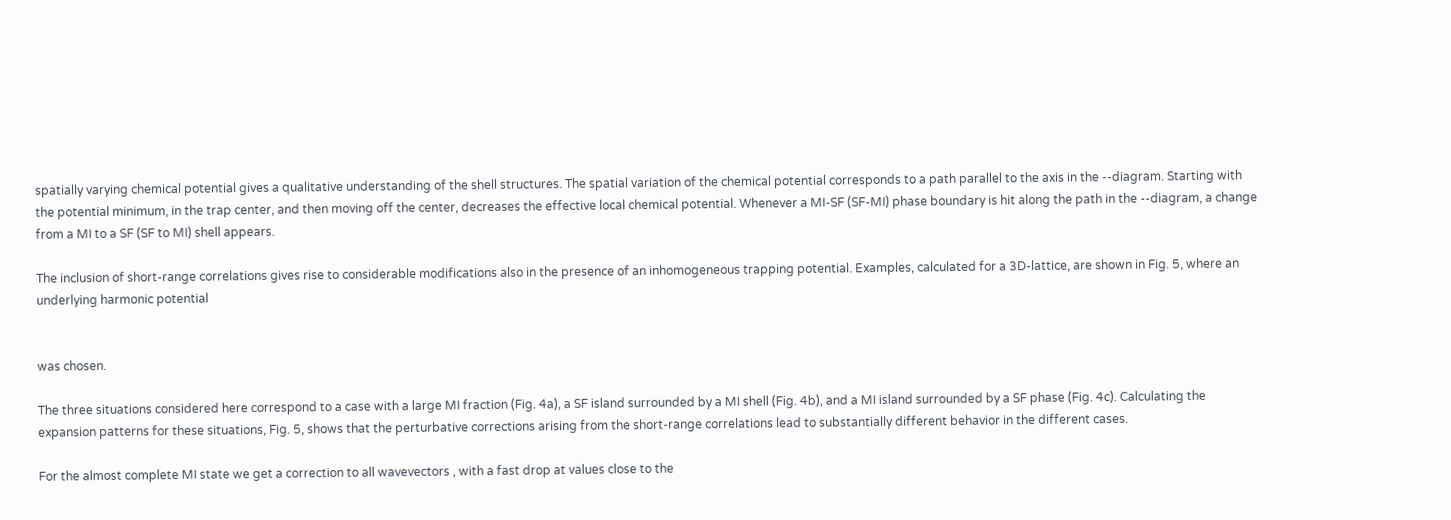spatially varying chemical potential gives a qualitative understanding of the shell structures. The spatial variation of the chemical potential corresponds to a path parallel to the axis in the --diagram. Starting with the potential minimum, in the trap center, and then moving off the center, decreases the effective local chemical potential. Whenever a MI-SF (SF-MI) phase boundary is hit along the path in the --diagram, a change from a MI to a SF (SF to MI) shell appears.

The inclusion of short-range correlations gives rise to considerable modifications also in the presence of an inhomogeneous trapping potential. Examples, calculated for a 3D-lattice, are shown in Fig. 5, where an underlying harmonic potential


was chosen.

The three situations considered here correspond to a case with a large MI fraction (Fig. 4a), a SF island surrounded by a MI shell (Fig. 4b), and a MI island surrounded by a SF phase (Fig. 4c). Calculating the expansion patterns for these situations, Fig. 5, shows that the perturbative corrections arising from the short-range correlations lead to substantially different behavior in the different cases.

For the almost complete MI state we get a correction to all wavevectors , with a fast drop at values close to the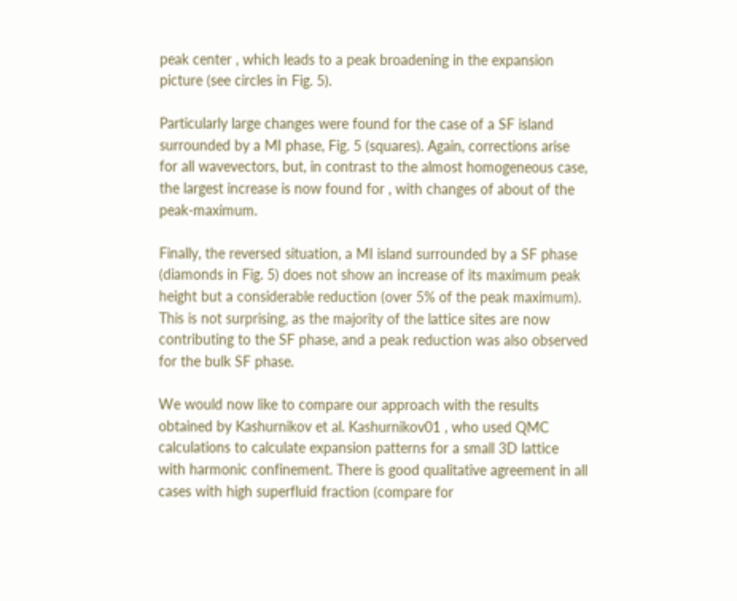peak center , which leads to a peak broadening in the expansion picture (see circles in Fig. 5).

Particularly large changes were found for the case of a SF island surrounded by a MI phase, Fig. 5 (squares). Again, corrections arise for all wavevectors, but, in contrast to the almost homogeneous case, the largest increase is now found for , with changes of about of the peak-maximum.

Finally, the reversed situation, a MI island surrounded by a SF phase (diamonds in Fig. 5) does not show an increase of its maximum peak height but a considerable reduction (over 5% of the peak maximum). This is not surprising, as the majority of the lattice sites are now contributing to the SF phase, and a peak reduction was also observed for the bulk SF phase.

We would now like to compare our approach with the results obtained by Kashurnikov et al. Kashurnikov01 , who used QMC calculations to calculate expansion patterns for a small 3D lattice with harmonic confinement. There is good qualitative agreement in all cases with high superfluid fraction (compare for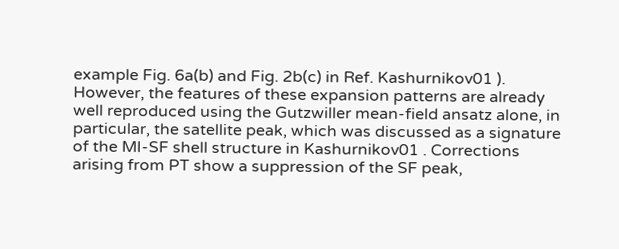example Fig. 6a(b) and Fig. 2b(c) in Ref. Kashurnikov01 ). However, the features of these expansion patterns are already well reproduced using the Gutzwiller mean-field ansatz alone, in particular, the satellite peak, which was discussed as a signature of the MI-SF shell structure in Kashurnikov01 . Corrections arising from PT show a suppression of the SF peak,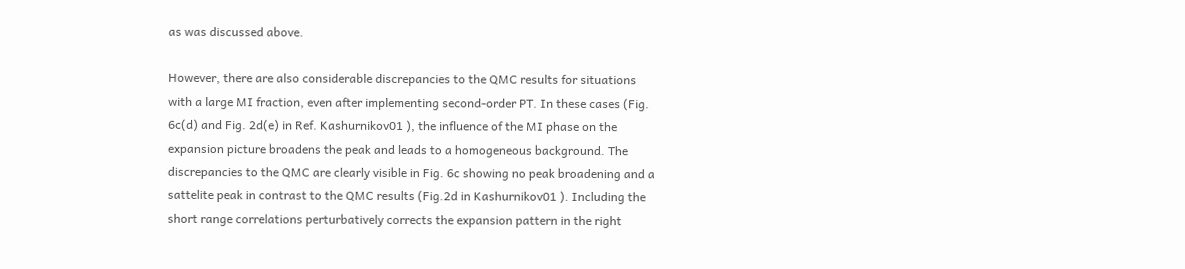as was discussed above.

However, there are also considerable discrepancies to the QMC results for situations with a large MI fraction, even after implementing second-order PT. In these cases (Fig. 6c(d) and Fig. 2d(e) in Ref. Kashurnikov01 ), the influence of the MI phase on the expansion picture broadens the peak and leads to a homogeneous background. The discrepancies to the QMC are clearly visible in Fig. 6c showing no peak broadening and a sattelite peak in contrast to the QMC results (Fig.2d in Kashurnikov01 ). Including the short range correlations perturbatively corrects the expansion pattern in the right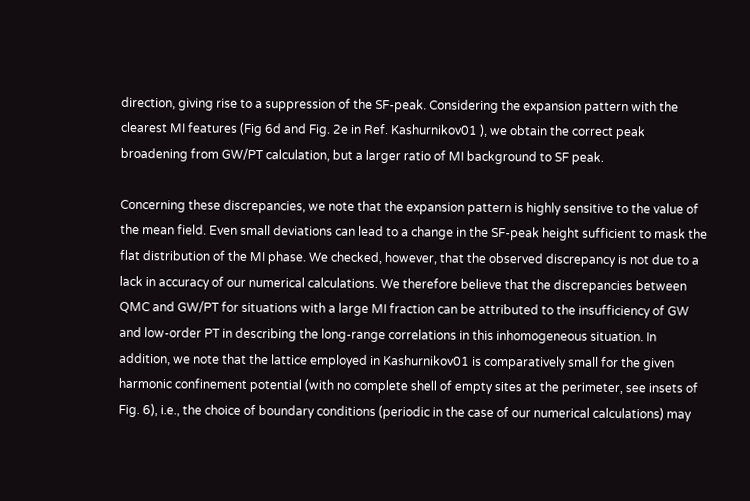direction, giving rise to a suppression of the SF-peak. Considering the expansion pattern with the clearest MI features (Fig 6d and Fig. 2e in Ref. Kashurnikov01 ), we obtain the correct peak broadening from GW/PT calculation, but a larger ratio of MI background to SF peak.

Concerning these discrepancies, we note that the expansion pattern is highly sensitive to the value of the mean field. Even small deviations can lead to a change in the SF-peak height sufficient to mask the flat distribution of the MI phase. We checked, however, that the observed discrepancy is not due to a lack in accuracy of our numerical calculations. We therefore believe that the discrepancies between QMC and GW/PT for situations with a large MI fraction can be attributed to the insufficiency of GW and low-order PT in describing the long-range correlations in this inhomogeneous situation. In addition, we note that the lattice employed in Kashurnikov01 is comparatively small for the given harmonic confinement potential (with no complete shell of empty sites at the perimeter, see insets of Fig. 6), i.e., the choice of boundary conditions (periodic in the case of our numerical calculations) may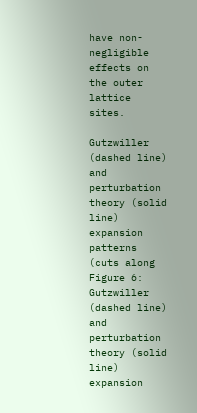have non-negligible effects on the outer lattice sites.

Gutzwiller (dashed line) and perturbation theory (solid line)
expansion patterns (cuts along
Figure 6: Gutzwiller (dashed line) and perturbation theory (solid line) expansion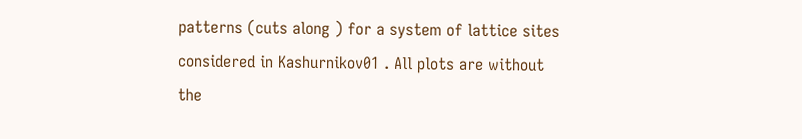patterns (cuts along ) for a system of lattice sites considered in Kashurnikov01 . All plots are without the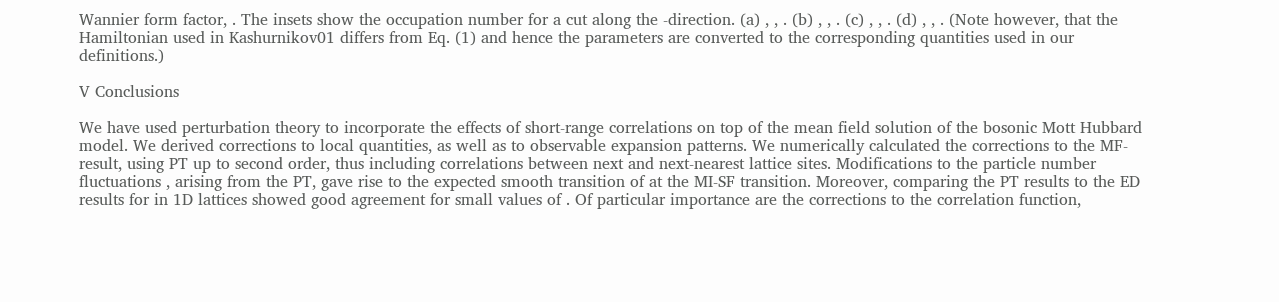Wannier form factor, . The insets show the occupation number for a cut along the -direction. (a) , , . (b) , , . (c) , , . (d) , , . (Note however, that the Hamiltonian used in Kashurnikov01 differs from Eq. (1) and hence the parameters are converted to the corresponding quantities used in our definitions.)

V Conclusions

We have used perturbation theory to incorporate the effects of short-range correlations on top of the mean field solution of the bosonic Mott Hubbard model. We derived corrections to local quantities, as well as to observable expansion patterns. We numerically calculated the corrections to the MF-result, using PT up to second order, thus including correlations between next and next-nearest lattice sites. Modifications to the particle number fluctuations , arising from the PT, gave rise to the expected smooth transition of at the MI-SF transition. Moreover, comparing the PT results to the ED results for in 1D lattices showed good agreement for small values of . Of particular importance are the corrections to the correlation function,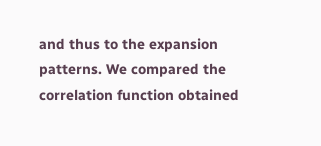and thus to the expansion patterns. We compared the correlation function obtained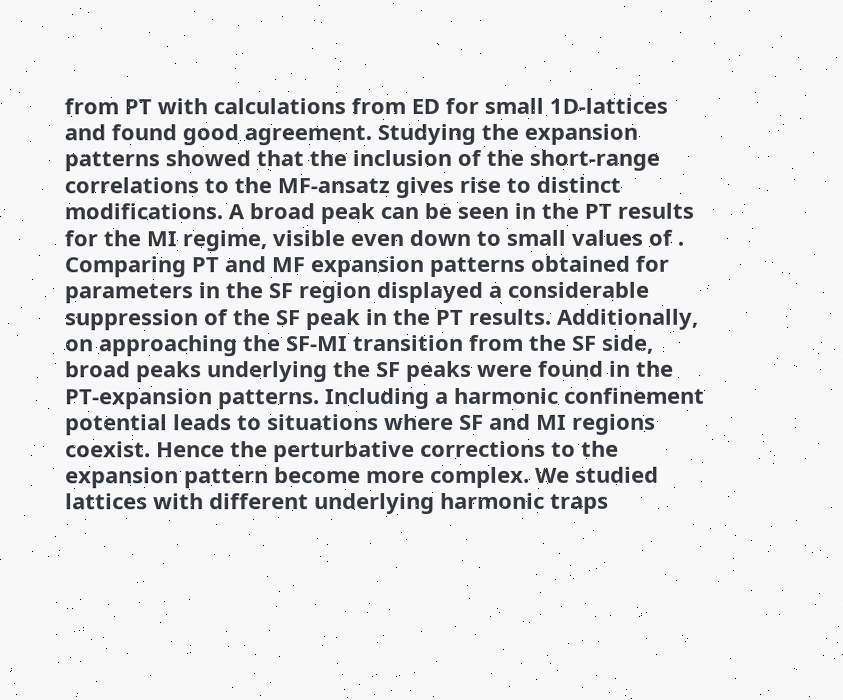from PT with calculations from ED for small 1D-lattices and found good agreement. Studying the expansion patterns showed that the inclusion of the short-range correlations to the MF-ansatz gives rise to distinct modifications. A broad peak can be seen in the PT results for the MI regime, visible even down to small values of . Comparing PT and MF expansion patterns obtained for parameters in the SF region displayed a considerable suppression of the SF peak in the PT results. Additionally, on approaching the SF-MI transition from the SF side, broad peaks underlying the SF peaks were found in the PT-expansion patterns. Including a harmonic confinement potential leads to situations where SF and MI regions coexist. Hence the perturbative corrections to the expansion pattern become more complex. We studied lattices with different underlying harmonic traps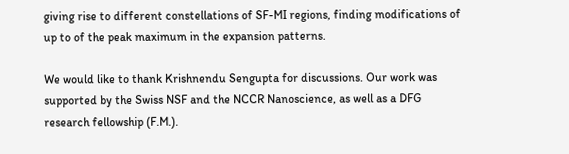giving rise to different constellations of SF-MI regions, finding modifications of up to of the peak maximum in the expansion patterns.

We would like to thank Krishnendu Sengupta for discussions. Our work was supported by the Swiss NSF and the NCCR Nanoscience, as well as a DFG research fellowship (F.M.).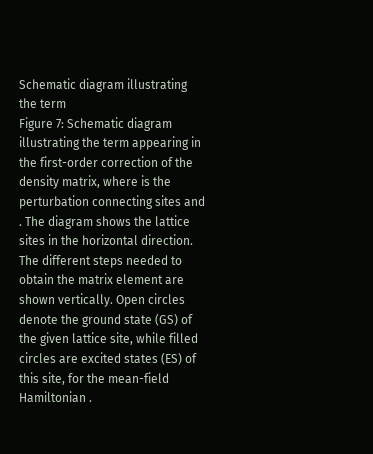Schematic diagram illustrating the term
Figure 7: Schematic diagram illustrating the term appearing in the first-order correction of the density matrix, where is the perturbation connecting sites and . The diagram shows the lattice sites in the horizontal direction. The different steps needed to obtain the matrix element are shown vertically. Open circles denote the ground state (GS) of the given lattice site, while filled circles are excited states (ES) of this site, for the mean-field Hamiltonian .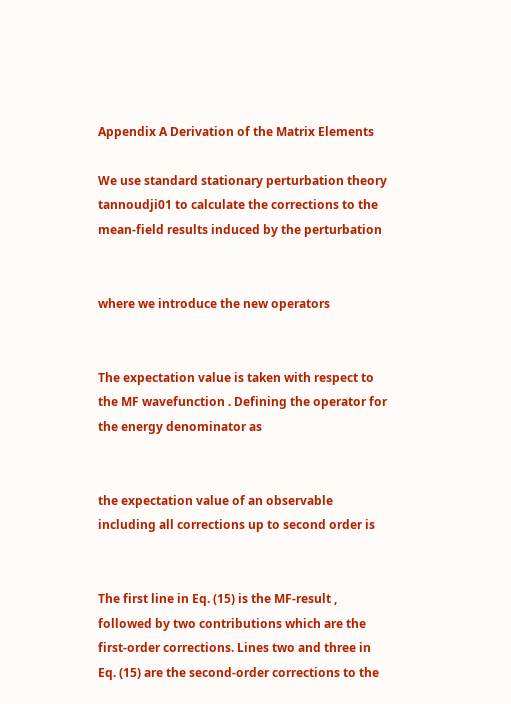Appendix A Derivation of the Matrix Elements

We use standard stationary perturbation theory tannoudji01 to calculate the corrections to the mean-field results induced by the perturbation


where we introduce the new operators


The expectation value is taken with respect to the MF wavefunction . Defining the operator for the energy denominator as


the expectation value of an observable including all corrections up to second order is


The first line in Eq. (15) is the MF-result , followed by two contributions which are the first-order corrections. Lines two and three in Eq. (15) are the second-order corrections to the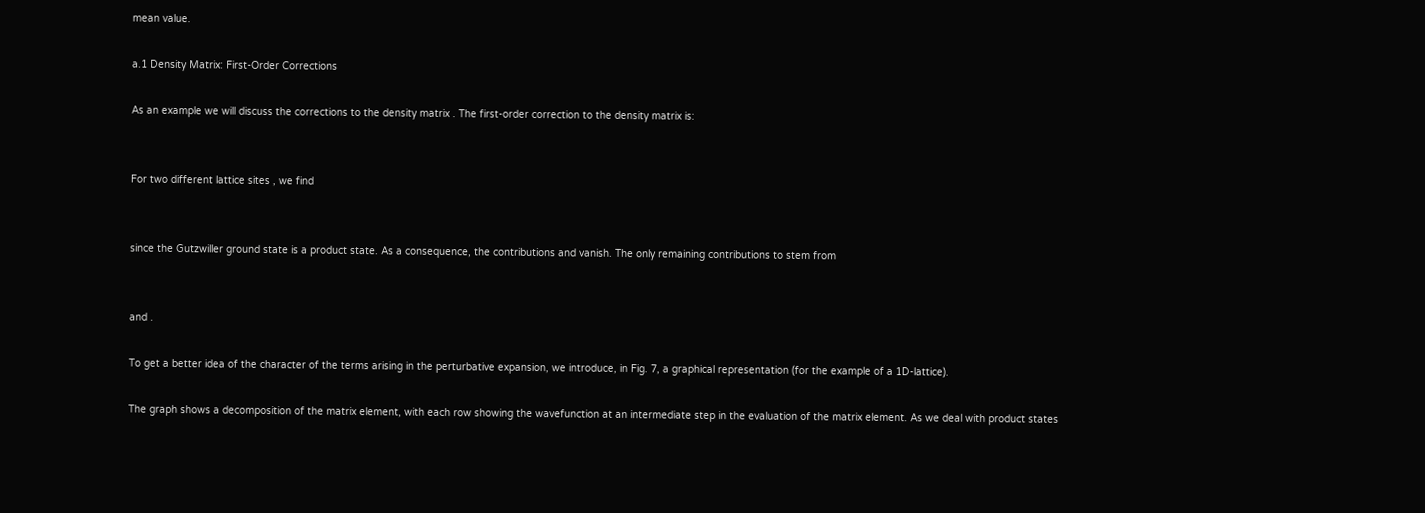mean value.

a.1 Density Matrix: First-Order Corrections

As an example we will discuss the corrections to the density matrix . The first-order correction to the density matrix is:


For two different lattice sites , we find


since the Gutzwiller ground state is a product state. As a consequence, the contributions and vanish. The only remaining contributions to stem from


and .

To get a better idea of the character of the terms arising in the perturbative expansion, we introduce, in Fig. 7, a graphical representation (for the example of a 1D-lattice).

The graph shows a decomposition of the matrix element, with each row showing the wavefunction at an intermediate step in the evaluation of the matrix element. As we deal with product states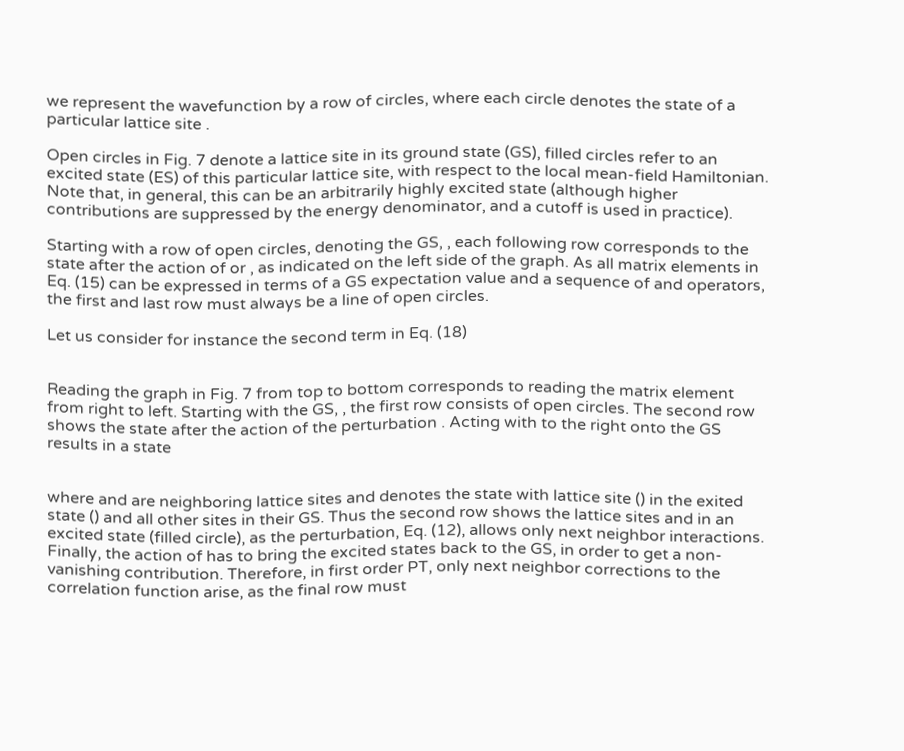we represent the wavefunction by a row of circles, where each circle denotes the state of a particular lattice site .

Open circles in Fig. 7 denote a lattice site in its ground state (GS), filled circles refer to an excited state (ES) of this particular lattice site, with respect to the local mean-field Hamiltonian. Note that, in general, this can be an arbitrarily highly excited state (although higher contributions are suppressed by the energy denominator, and a cutoff is used in practice).

Starting with a row of open circles, denoting the GS, , each following row corresponds to the state after the action of or , as indicated on the left side of the graph. As all matrix elements in Eq. (15) can be expressed in terms of a GS expectation value and a sequence of and operators, the first and last row must always be a line of open circles.

Let us consider for instance the second term in Eq. (18)


Reading the graph in Fig. 7 from top to bottom corresponds to reading the matrix element from right to left. Starting with the GS, , the first row consists of open circles. The second row shows the state after the action of the perturbation . Acting with to the right onto the GS results in a state


where and are neighboring lattice sites and denotes the state with lattice site () in the exited state () and all other sites in their GS. Thus the second row shows the lattice sites and in an excited state (filled circle), as the perturbation, Eq. (12), allows only next neighbor interactions. Finally, the action of has to bring the excited states back to the GS, in order to get a non-vanishing contribution. Therefore, in first order PT, only next neighbor corrections to the correlation function arise, as the final row must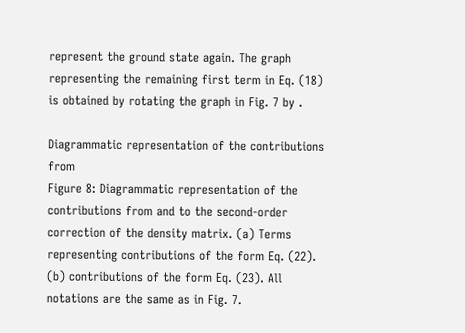represent the ground state again. The graph representing the remaining first term in Eq. (18) is obtained by rotating the graph in Fig. 7 by .

Diagrammatic representation of the contributions from
Figure 8: Diagrammatic representation of the contributions from and to the second-order correction of the density matrix. (a) Terms representing contributions of the form Eq. (22). (b) contributions of the form Eq. (23). All notations are the same as in Fig. 7.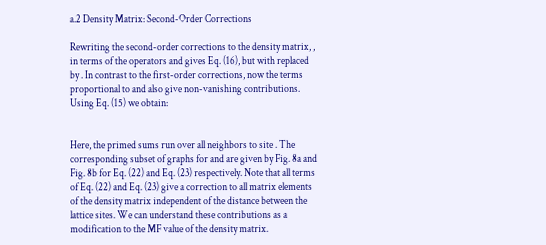a.2 Density Matrix: Second-Order Corrections

Rewriting the second-order corrections to the density matrix, , in terms of the operators and gives Eq. (16), but with replaced by . In contrast to the first-order corrections, now the terms proportional to and also give non-vanishing contributions. Using Eq. (15) we obtain:


Here, the primed sums run over all neighbors to site . The corresponding subset of graphs for and are given by Fig. 8a and Fig. 8b for Eq. (22) and Eq. (23) respectively. Note that all terms of Eq. (22) and Eq. (23) give a correction to all matrix elements of the density matrix independent of the distance between the lattice sites. We can understand these contributions as a modification to the MF value of the density matrix.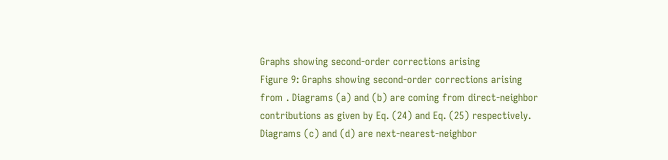Graphs showing second-order corrections arising
Figure 9: Graphs showing second-order corrections arising from . Diagrams (a) and (b) are coming from direct-neighbor contributions as given by Eq. (24) and Eq. (25) respectively. Diagrams (c) and (d) are next-nearest-neighbor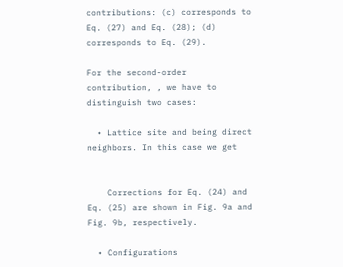contributions: (c) corresponds to Eq. (27) and Eq. (28); (d) corresponds to Eq. (29).

For the second-order contribution, , we have to distinguish two cases:

  • Lattice site and being direct neighbors. In this case we get


    Corrections for Eq. (24) and Eq. (25) are shown in Fig. 9a and Fig. 9b, respectively.

  • Configurations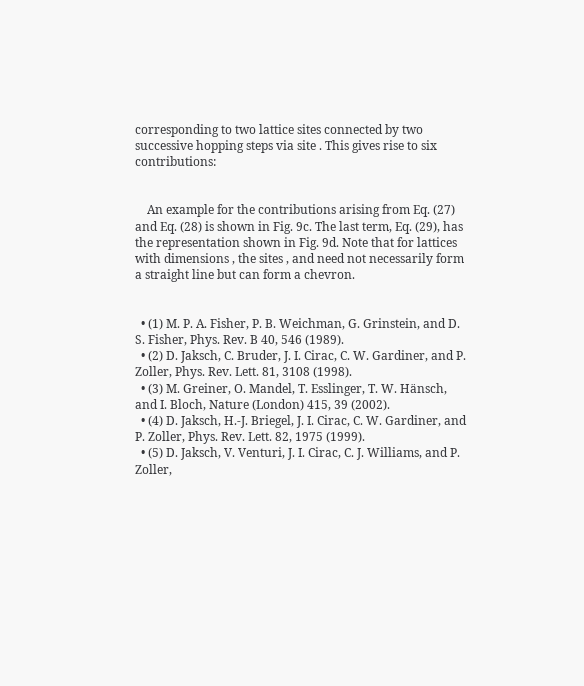corresponding to two lattice sites connected by two successive hopping steps via site . This gives rise to six contributions:


    An example for the contributions arising from Eq. (27) and Eq. (28) is shown in Fig. 9c. The last term, Eq. (29), has the representation shown in Fig. 9d. Note that for lattices with dimensions , the sites , and need not necessarily form a straight line but can form a chevron.


  • (1) M. P. A. Fisher, P. B. Weichman, G. Grinstein, and D. S. Fisher, Phys. Rev. B 40, 546 (1989).
  • (2) D. Jaksch, C. Bruder, J. I. Cirac, C. W. Gardiner, and P. Zoller, Phys. Rev. Lett. 81, 3108 (1998).
  • (3) M. Greiner, O. Mandel, T. Esslinger, T. W. Hänsch, and I. Bloch, Nature (London) 415, 39 (2002).
  • (4) D. Jaksch, H.-J. Briegel, J. I. Cirac, C. W. Gardiner, and P. Zoller, Phys. Rev. Lett. 82, 1975 (1999).
  • (5) D. Jaksch, V. Venturi, J. I. Cirac, C. J. Williams, and P. Zoller,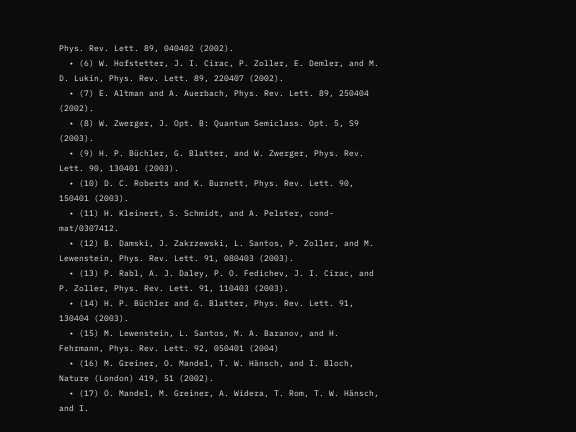Phys. Rev. Lett. 89, 040402 (2002).
  • (6) W. Hofstetter, J. I. Cirac, P. Zoller, E. Demler, and M. D. Lukin, Phys. Rev. Lett. 89, 220407 (2002).
  • (7) E. Altman and A. Auerbach, Phys. Rev. Lett. 89, 250404 (2002).
  • (8) W. Zwerger, J. Opt. B: Quantum Semiclass. Opt. 5, S9 (2003).
  • (9) H. P. Büchler, G. Blatter, and W. Zwerger, Phys. Rev. Lett. 90, 130401 (2003).
  • (10) D. C. Roberts and K. Burnett, Phys. Rev. Lett. 90, 150401 (2003).
  • (11) H. Kleinert, S. Schmidt, and A. Pelster, cond-mat/0307412.
  • (12) B. Damski, J. Zakrzewski, L. Santos, P. Zoller, and M. Lewenstein, Phys. Rev. Lett. 91, 080403 (2003).
  • (13) P. Rabl, A. J. Daley, P. O. Fedichev, J. I. Cirac, and P. Zoller, Phys. Rev. Lett. 91, 110403 (2003).
  • (14) H. P. Büchler and G. Blatter, Phys. Rev. Lett. 91, 130404 (2003).
  • (15) M. Lewenstein, L. Santos, M. A. Baranov, and H. Fehrmann, Phys. Rev. Lett. 92, 050401 (2004)
  • (16) M. Greiner, O. Mandel, T. W. Hänsch, and I. Bloch, Nature (London) 419, 51 (2002).
  • (17) O. Mandel, M. Greiner, A. Widera, T. Rom, T. W. Hänsch, and I.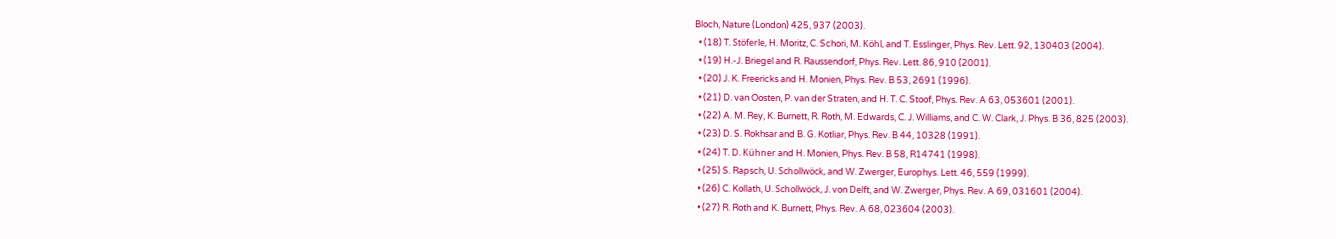Bloch, Nature (London) 425, 937 (2003).
  • (18) T. Stöferle, H. Moritz, C. Schori, M. Köhl, and T. Esslinger, Phys. Rev. Lett. 92, 130403 (2004).
  • (19) H.-J. Briegel and R. Raussendorf, Phys. Rev. Lett. 86, 910 (2001).
  • (20) J. K. Freericks and H. Monien, Phys. Rev. B 53, 2691 (1996).
  • (21) D. van Oosten, P. van der Straten, and H. T. C. Stoof, Phys. Rev. A 63, 053601 (2001).
  • (22) A. M. Rey, K. Burnett, R. Roth, M. Edwards, C. J. Williams, and C. W. Clark, J. Phys. B 36, 825 (2003).
  • (23) D. S. Rokhsar and B. G. Kotliar, Phys. Rev. B 44, 10328 (1991).
  • (24) T. D. Kühner and H. Monien, Phys. Rev. B 58, R14741 (1998).
  • (25) S. Rapsch, U. Schollwöck, and W. Zwerger, Europhys. Lett. 46, 559 (1999).
  • (26) C. Kollath, U. Schollwöck, J. von Delft, and W. Zwerger, Phys. Rev. A 69, 031601 (2004).
  • (27) R. Roth and K. Burnett, Phys. Rev. A 68, 023604 (2003).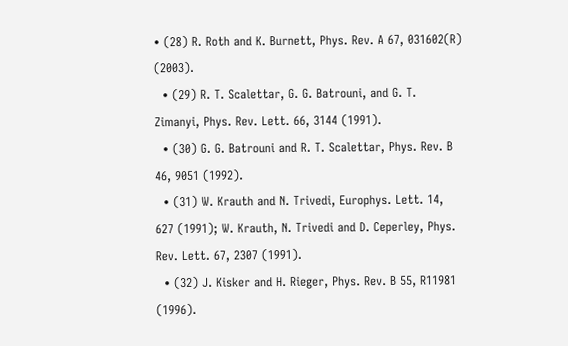• (28) R. Roth and K. Burnett, Phys. Rev. A 67, 031602(R) (2003).
  • (29) R. T. Scalettar, G. G. Batrouni, and G. T. Zimanyi, Phys. Rev. Lett. 66, 3144 (1991).
  • (30) G. G. Batrouni and R. T. Scalettar, Phys. Rev. B 46, 9051 (1992).
  • (31) W. Krauth and N. Trivedi, Europhys. Lett. 14, 627 (1991); W. Krauth, N. Trivedi and D. Ceperley, Phys. Rev. Lett. 67, 2307 (1991).
  • (32) J. Kisker and H. Rieger, Phys. Rev. B 55, R11981 (1996).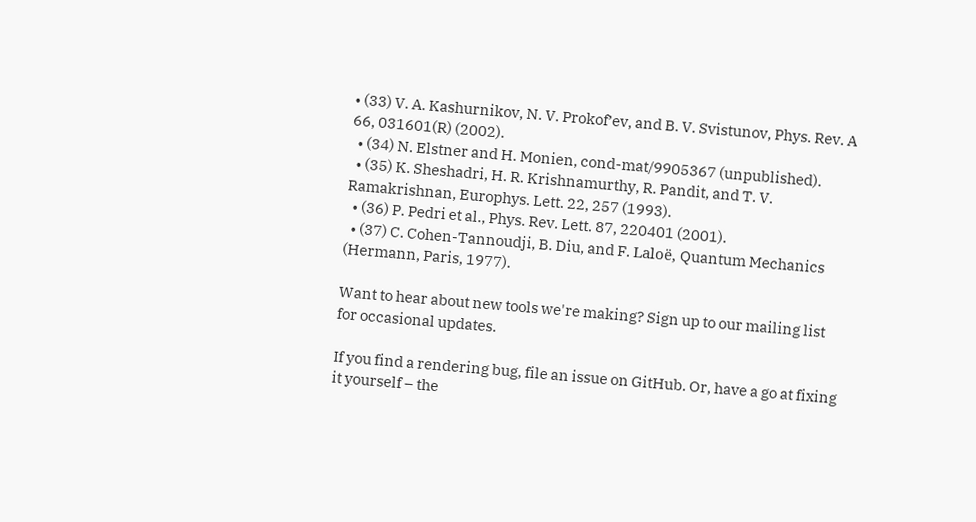• (33) V. A. Kashurnikov, N. V. Prokof’ev, and B. V. Svistunov, Phys. Rev. A 66, 031601(R) (2002).
  • (34) N. Elstner and H. Monien, cond-mat/9905367 (unpublished).
  • (35) K. Sheshadri, H. R. Krishnamurthy, R. Pandit, and T. V. Ramakrishnan, Europhys. Lett. 22, 257 (1993).
  • (36) P. Pedri et al., Phys. Rev. Lett. 87, 220401 (2001).
  • (37) C. Cohen-Tannoudji, B. Diu, and F. Laloë, Quantum Mechanics (Hermann, Paris, 1977).

Want to hear about new tools we're making? Sign up to our mailing list for occasional updates.

If you find a rendering bug, file an issue on GitHub. Or, have a go at fixing it yourself – the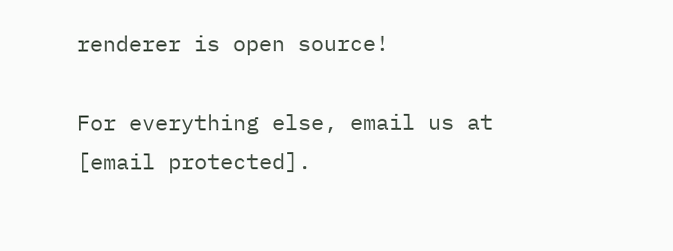renderer is open source!

For everything else, email us at [email protected].